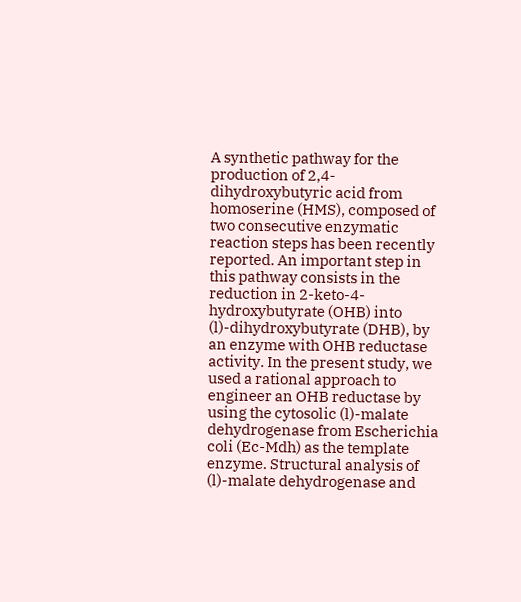A synthetic pathway for the production of 2,4-dihydroxybutyric acid from homoserine (HMS), composed of two consecutive enzymatic reaction steps has been recently reported. An important step in this pathway consists in the reduction in 2-keto-4-hydroxybutyrate (OHB) into (l)-dihydroxybutyrate (DHB), by an enzyme with OHB reductase activity. In the present study, we used a rational approach to engineer an OHB reductase by using the cytosolic (l)-malate dehydrogenase from Escherichia coli (Ec-Mdh) as the template enzyme. Structural analysis of (l)-malate dehydrogenase and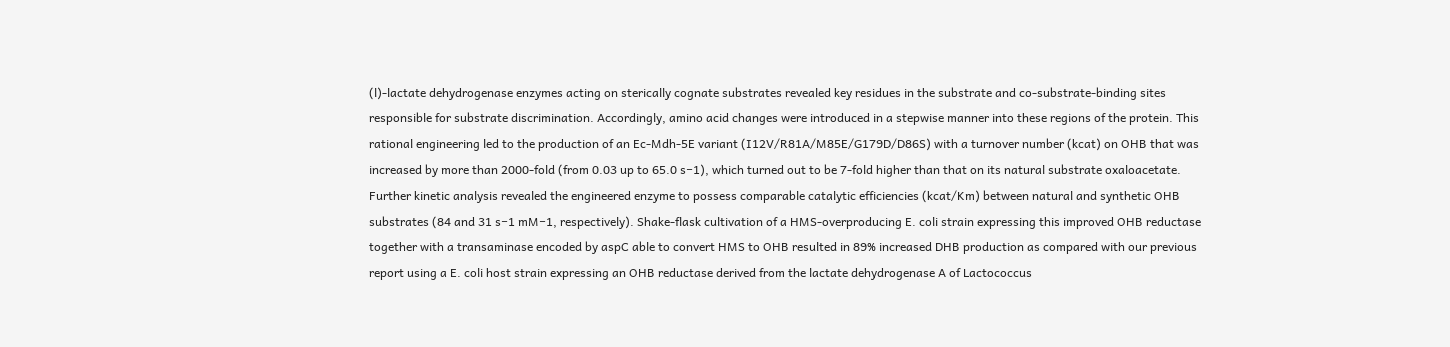(l)-lactate dehydrogenase enzymes acting on sterically cognate substrates revealed key residues in the substrate and co-substrate-binding sites responsible for substrate discrimination. Accordingly, amino acid changes were introduced in a stepwise manner into these regions of the protein. This rational engineering led to the production of an Ec-Mdh-5E variant (I12V/R81A/M85E/G179D/D86S) with a turnover number (kcat) on OHB that was increased by more than 2000-fold (from 0.03 up to 65.0 s−1), which turned out to be 7-fold higher than that on its natural substrate oxaloacetate. Further kinetic analysis revealed the engineered enzyme to possess comparable catalytic efficiencies (kcat/Km) between natural and synthetic OHB substrates (84 and 31 s−1 mM−1, respectively). Shake-flask cultivation of a HMS-overproducing E. coli strain expressing this improved OHB reductase together with a transaminase encoded by aspC able to convert HMS to OHB resulted in 89% increased DHB production as compared with our previous report using a E. coli host strain expressing an OHB reductase derived from the lactate dehydrogenase A of Lactococcus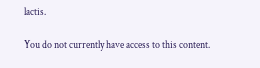lactis.

You do not currently have access to this content.